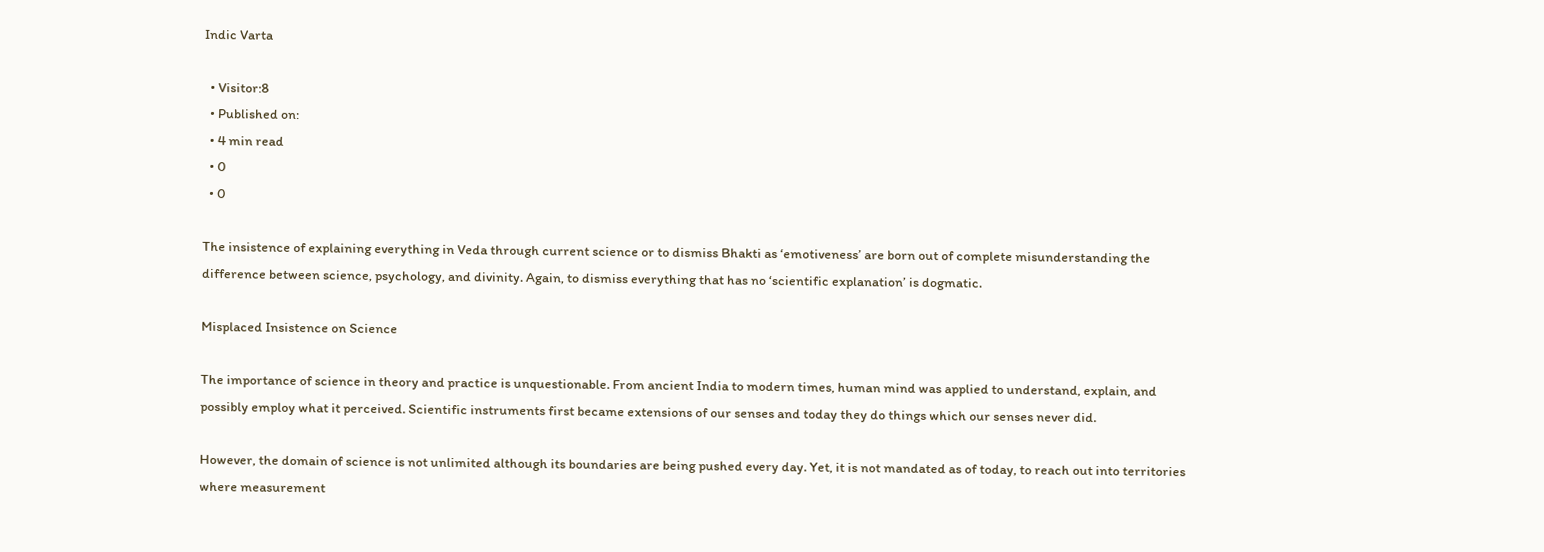Indic Varta

  • Visitor:8
  • Published on:
  • 4 min read
  • 0
  • 0

The insistence of explaining everything in Veda through current science or to dismiss Bhakti as ‘emotiveness’ are born out of complete misunderstanding the difference between science, psychology, and divinity. Again, to dismiss everything that has no ‘scientific explanation’ is dogmatic.

Misplaced Insistence on Science

The importance of science in theory and practice is unquestionable. From ancient India to modern times, human mind was applied to understand, explain, and possibly employ what it perceived. Scientific instruments first became extensions of our senses and today they do things which our senses never did.

However, the domain of science is not unlimited although its boundaries are being pushed every day. Yet, it is not mandated as of today, to reach out into territories where measurement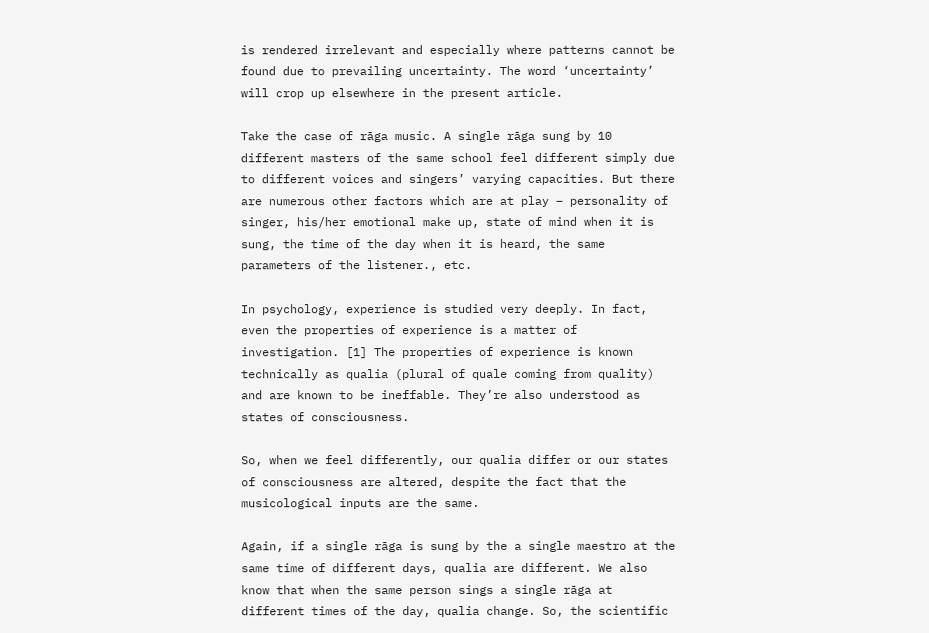is rendered irrelevant and especially where patterns cannot be found due to prevailing uncertainty. The word ‘uncertainty’ will crop up elsewhere in the present article.

Take the case of rāga music. A single rāga sung by 10 different masters of the same school feel different simply due to different voices and singers’ varying capacities. But there are numerous other factors which are at play – personality of singer, his/her emotional make up, state of mind when it is sung, the time of the day when it is heard, the same parameters of the listener., etc.

In psychology, experience is studied very deeply. In fact, even the properties of experience is a matter of investigation. [1] The properties of experience is known technically as qualia (plural of quale coming from quality) and are known to be ineffable. They’re also understood as states of consciousness.

So, when we feel differently, our qualia differ or our states of consciousness are altered, despite the fact that the musicological inputs are the same.

Again, if a single rāga is sung by the a single maestro at the same time of different days, qualia are different. We also know that when the same person sings a single rāga at different times of the day, qualia change. So, the scientific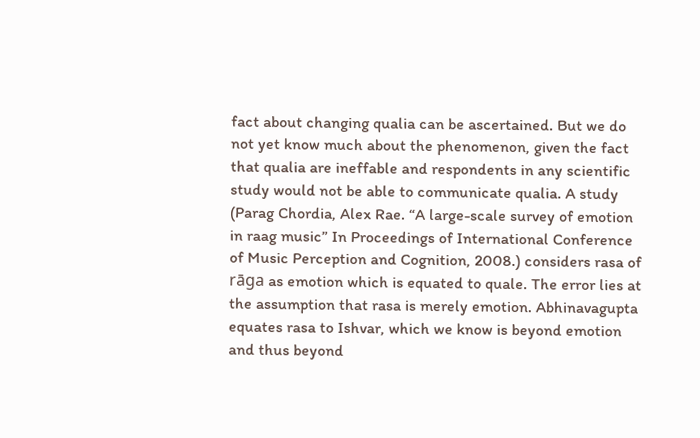fact about changing qualia can be ascertained. But we do not yet know much about the phenomenon, given the fact that qualia are ineffable and respondents in any scientific study would not be able to communicate qualia. A study (Parag Chordia, Alex Rae. “A large-scale survey of emotion in raag music” In Proceedings of International Conference of Music Perception and Cognition, 2008.) considers rasa of rāga as emotion which is equated to quale. The error lies at the assumption that rasa is merely emotion. Abhinavagupta equates rasa to Ishvar, which we know is beyond emotion and thus beyond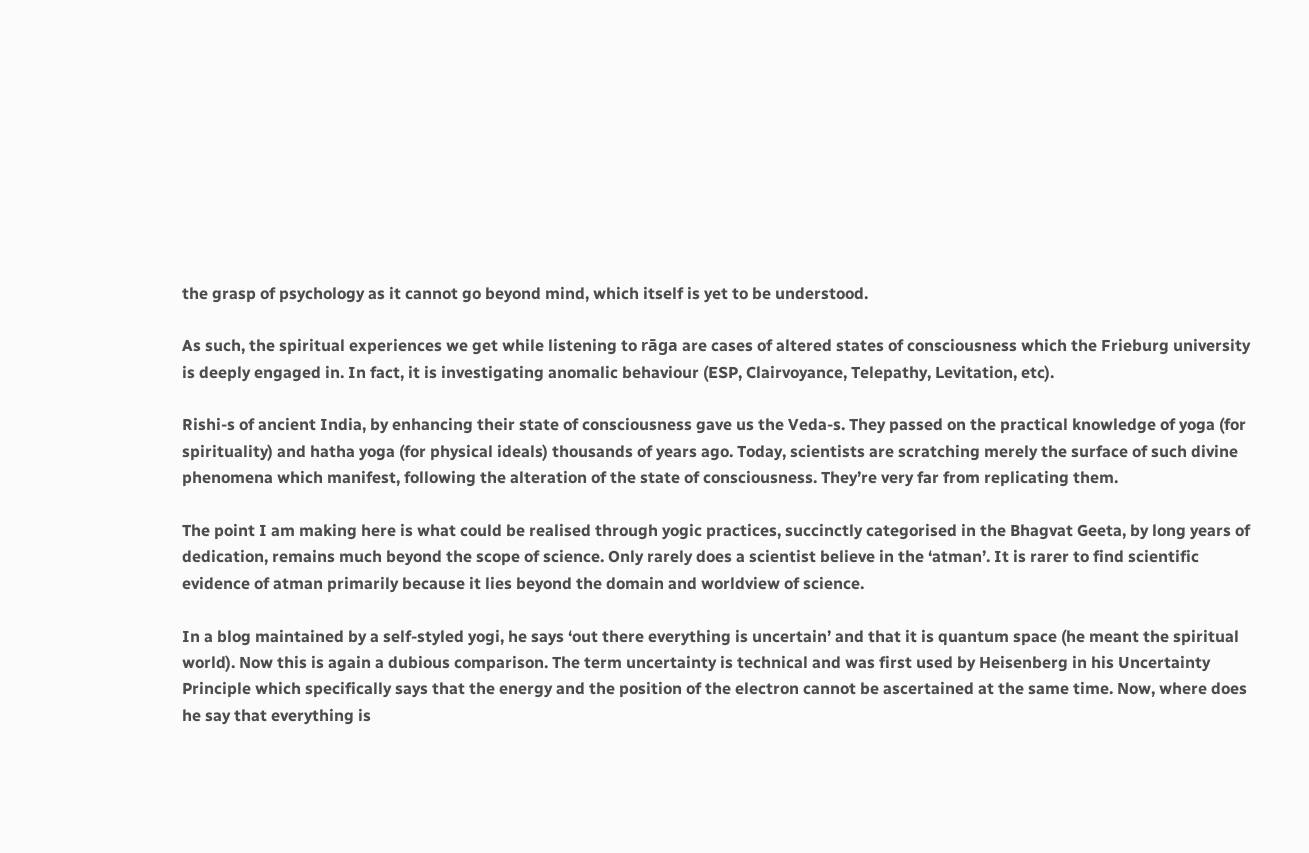the grasp of psychology as it cannot go beyond mind, which itself is yet to be understood.

As such, the spiritual experiences we get while listening to rāga are cases of altered states of consciousness which the Frieburg university is deeply engaged in. In fact, it is investigating anomalic behaviour (ESP, Clairvoyance, Telepathy, Levitation, etc).

Rishi-s of ancient India, by enhancing their state of consciousness gave us the Veda-s. They passed on the practical knowledge of yoga (for spirituality) and hatha yoga (for physical ideals) thousands of years ago. Today, scientists are scratching merely the surface of such divine phenomena which manifest, following the alteration of the state of consciousness. They’re very far from replicating them.

The point I am making here is what could be realised through yogic practices, succinctly categorised in the Bhagvat Geeta, by long years of dedication, remains much beyond the scope of science. Only rarely does a scientist believe in the ‘atman’. It is rarer to find scientific evidence of atman primarily because it lies beyond the domain and worldview of science.

In a blog maintained by a self-styled yogi, he says ‘out there everything is uncertain’ and that it is quantum space (he meant the spiritual world). Now this is again a dubious comparison. The term uncertainty is technical and was first used by Heisenberg in his Uncertainty Principle which specifically says that the energy and the position of the electron cannot be ascertained at the same time. Now, where does he say that everything is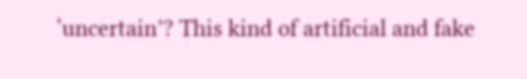‘uncertain’? This kind of artificial and fake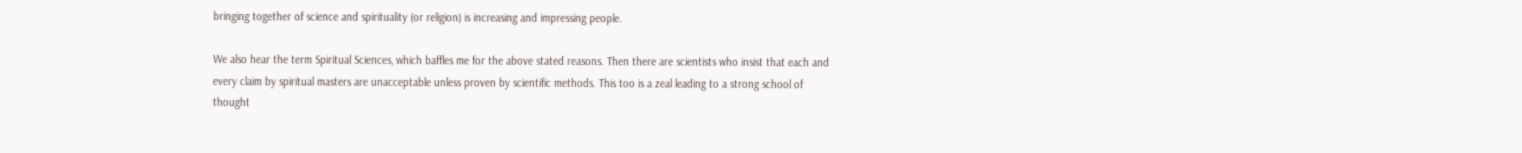bringing together of science and spirituality (or religion) is increasing and impressing people.

We also hear the term Spiritual Sciences, which baffles me for the above stated reasons. Then there are scientists who insist that each and every claim by spiritual masters are unacceptable unless proven by scientific methods. This too is a zeal leading to a strong school of thought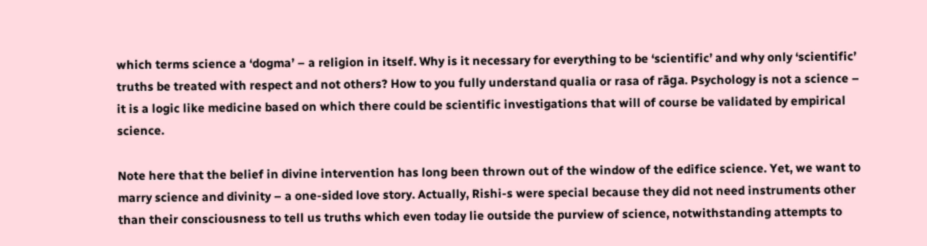which terms science a ‘dogma’ – a religion in itself. Why is it necessary for everything to be ‘scientific’ and why only ‘scientific’ truths be treated with respect and not others? How to you fully understand qualia or rasa of rāga. Psychology is not a science – it is a logic like medicine based on which there could be scientific investigations that will of course be validated by empirical science.

Note here that the belief in divine intervention has long been thrown out of the window of the edifice science. Yet, we want to marry science and divinity – a one-sided love story. Actually, Rishi-s were special because they did not need instruments other than their consciousness to tell us truths which even today lie outside the purview of science, notwithstanding attempts to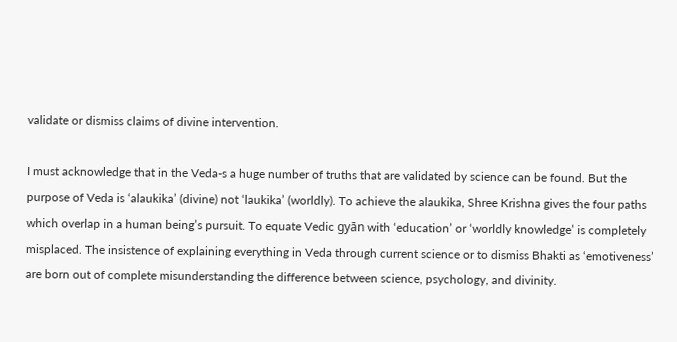validate or dismiss claims of divine intervention.

I must acknowledge that in the Veda-s a huge number of truths that are validated by science can be found. But the purpose of Veda is ‘alaukika’ (divine) not ‘laukika’ (worldly). To achieve the alaukika, Shree Krishna gives the four paths which overlap in a human being’s pursuit. To equate Vedic gyān with ‘education’ or ‘worldly knowledge’ is completely misplaced. The insistence of explaining everything in Veda through current science or to dismiss Bhakti as ‘emotiveness’ are born out of complete misunderstanding the difference between science, psychology, and divinity.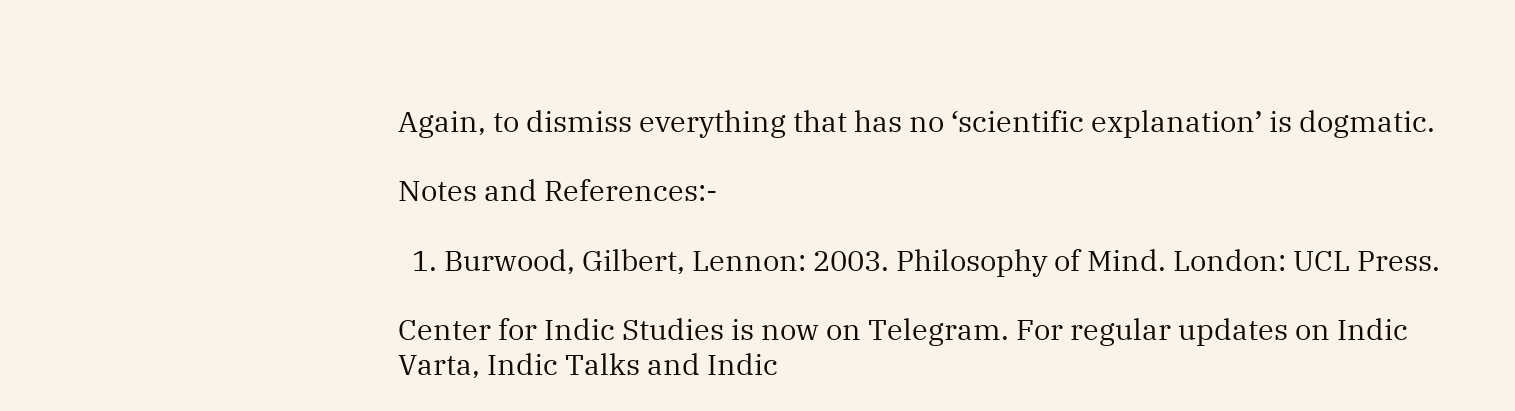Again, to dismiss everything that has no ‘scientific explanation’ is dogmatic.

Notes and References:-

  1. Burwood, Gilbert, Lennon: 2003. Philosophy of Mind. London: UCL Press.

Center for Indic Studies is now on Telegram. For regular updates on Indic Varta, Indic Talks and Indic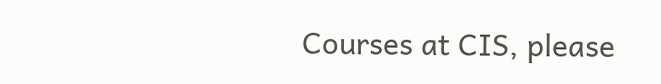Courses at CIS, please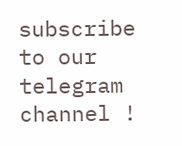subscribe to our telegram channel !